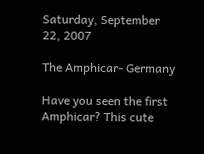Saturday, September 22, 2007

The Amphicar- Germany

Have you seen the first Amphicar? This cute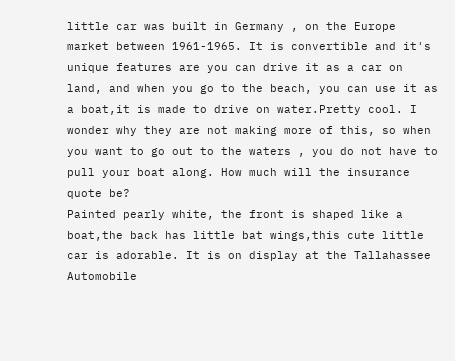little car was built in Germany , on the Europe market between 1961-1965. It is convertible and it's unique features are you can drive it as a car on land, and when you go to the beach, you can use it as a boat,it is made to drive on water.Pretty cool. I wonder why they are not making more of this, so when you want to go out to the waters , you do not have to pull your boat along. How much will the insurance quote be?
Painted pearly white, the front is shaped like a boat,the back has little bat wings,this cute little car is adorable. It is on display at the Tallahassee Automobile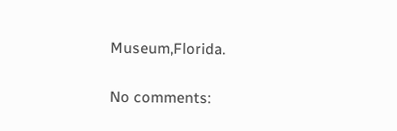Museum,Florida.

No comments: